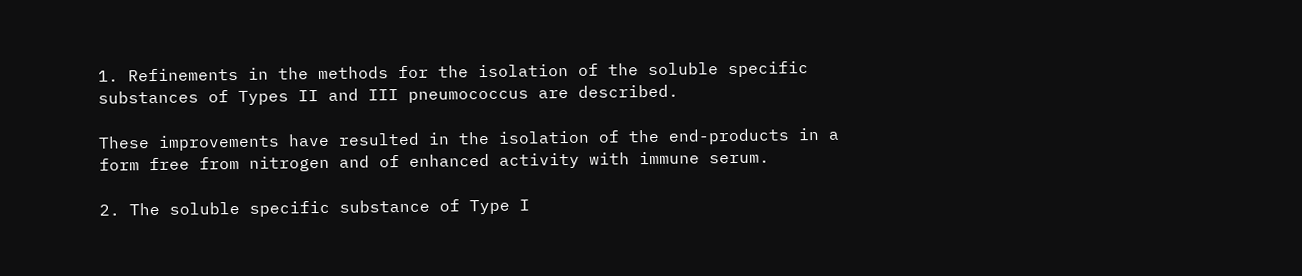1. Refinements in the methods for the isolation of the soluble specific substances of Types II and III pneumococcus are described.

These improvements have resulted in the isolation of the end-products in a form free from nitrogen and of enhanced activity with immune serum.

2. The soluble specific substance of Type I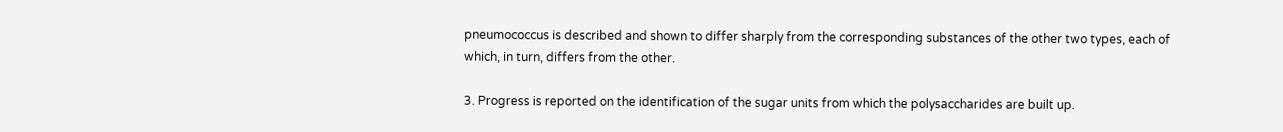pneumococcus is described and shown to differ sharply from the corresponding substances of the other two types, each of which, in turn, differs from the other.

3. Progress is reported on the identification of the sugar units from which the polysaccharides are built up.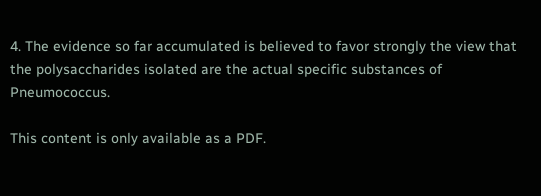4. The evidence so far accumulated is believed to favor strongly the view that the polysaccharides isolated are the actual specific substances of Pneumococcus.

This content is only available as a PDF.